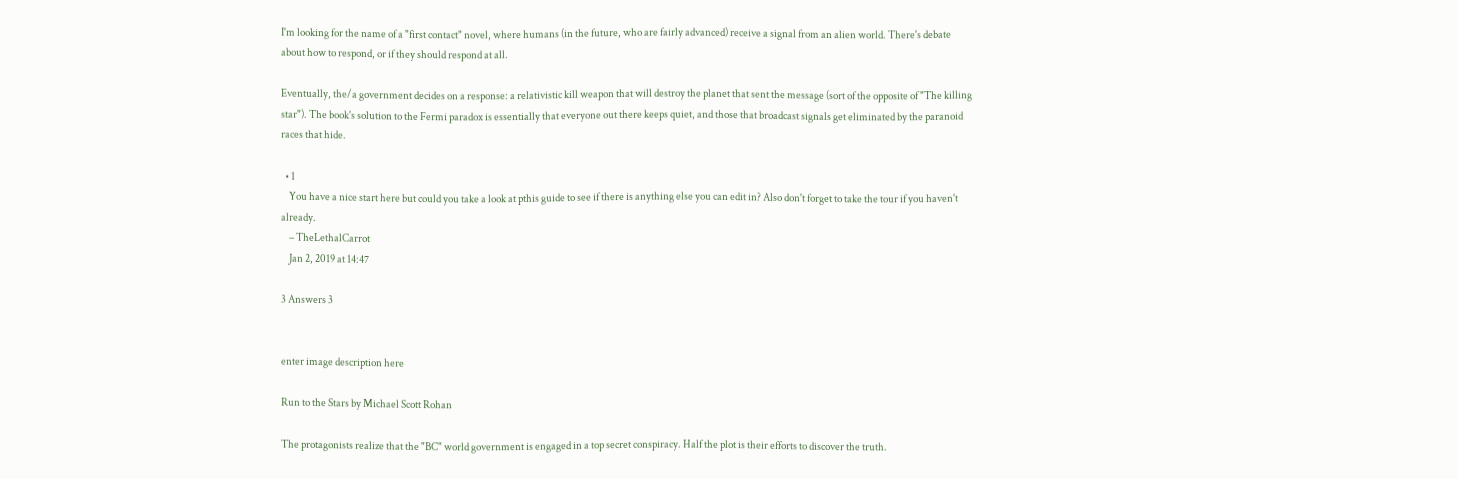I'm looking for the name of a "first contact" novel, where humans (in the future, who are fairly advanced) receive a signal from an alien world. There's debate about how to respond, or if they should respond at all.

Eventually, the/a government decides on a response: a relativistic kill weapon that will destroy the planet that sent the message (sort of the opposite of "The killing star"). The book's solution to the Fermi paradox is essentially that everyone out there keeps quiet, and those that broadcast signals get eliminated by the paranoid races that hide.

  • 1
    You have a nice start here but could you take a look at pthis guide to see if there is anything else you can edit in? Also don't forget to take the tour if you haven't already.
    – TheLethalCarrot
    Jan 2, 2019 at 14:47

3 Answers 3


enter image description here

Run to the Stars by Michael Scott Rohan

The protagonists realize that the "BC" world government is engaged in a top secret conspiracy. Half the plot is their efforts to discover the truth.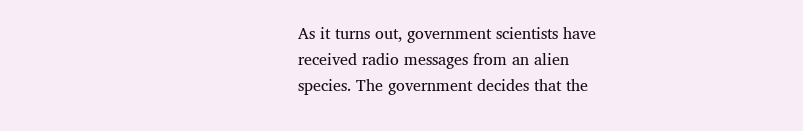As it turns out, government scientists have received radio messages from an alien species. The government decides that the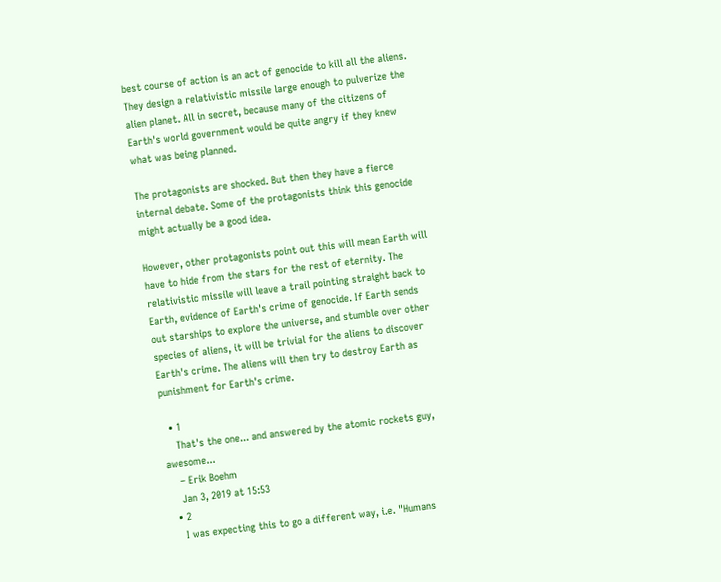best course of action is an act of genocide to kill all the aliens. They design a relativistic missile large enough to pulverize the alien planet. All in secret, because many of the citizens of Earth's world government would be quite angry if they knew what was being planned.

The protagonists are shocked. But then they have a fierce internal debate. Some of the protagonists think this genocide might actually be a good idea.

However, other protagonists point out this will mean Earth will have to hide from the stars for the rest of eternity. The relativistic missile will leave a trail pointing straight back to Earth, evidence of Earth's crime of genocide. If Earth sends out starships to explore the universe, and stumble over other species of aliens, it will be trivial for the aliens to discover Earth's crime. The aliens will then try to destroy Earth as punishment for Earth's crime.

  • 1
    That's the one... and answered by the atomic rockets guy, awesome...
    – Erik Boehm
    Jan 3, 2019 at 15:53
  • 2
    I was expecting this to go a different way, i.e. "Humans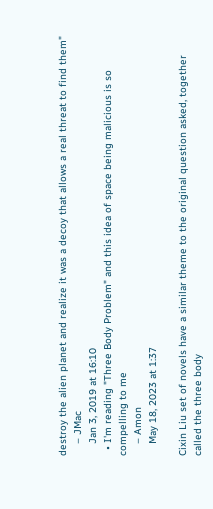destroy the alien planet and realize it was a decoy that allows a real threat to find them"
    – JMac
    Jan 3, 2019 at 16:10
  • I'm reading "Three Body Problem" and this idea of space being malicious is so compelling to me
    – Amon
    May 18, 2023 at 1:37

Cixin Liu set of novels have a similar theme to the original question asked, together called the three body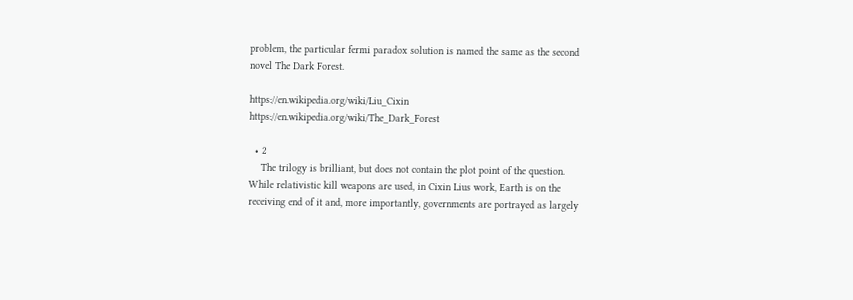problem, the particular fermi paradox solution is named the same as the second novel The Dark Forest.

https://en.wikipedia.org/wiki/Liu_Cixin https://en.wikipedia.org/wiki/The_Dark_Forest

  • 2
    The trilogy is brilliant, but does not contain the plot point of the question. While relativistic kill weapons are used, in Cixin Lius work, Earth is on the receiving end of it and, more importantly, governments are portrayed as largely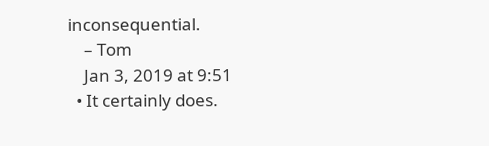inconsequential.
    – Tom
    Jan 3, 2019 at 9:51
  • It certainly does.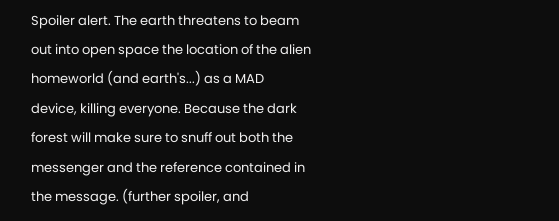Spoiler alert. The earth threatens to beam out into open space the location of the alien homeworld (and earth's...) as a MAD device, killing everyone. Because the dark forest will make sure to snuff out both the messenger and the reference contained in the message. (further spoiler, and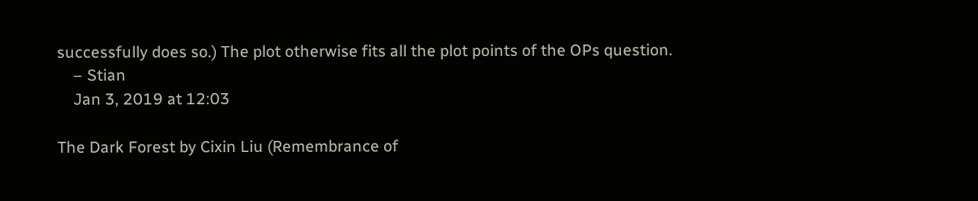successfully does so.) The plot otherwise fits all the plot points of the OPs question.
    – Stian
    Jan 3, 2019 at 12:03

The Dark Forest by Cixin Liu (Remembrance of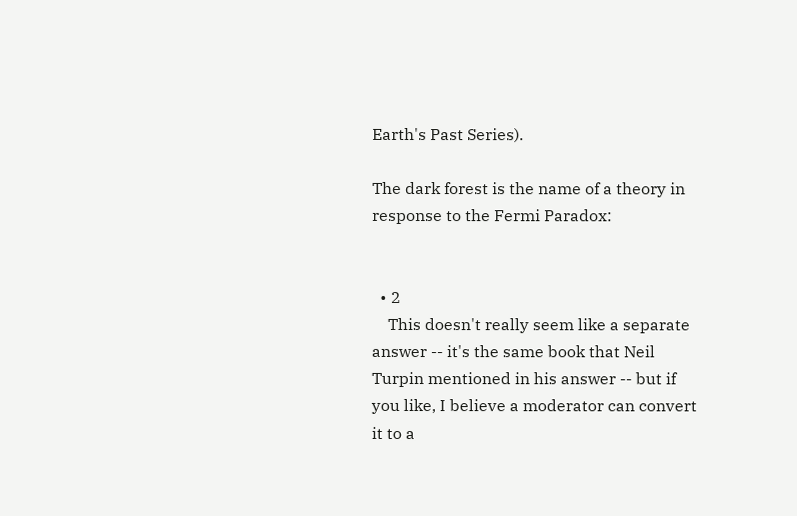Earth's Past Series).

The dark forest is the name of a theory in response to the Fermi Paradox:


  • 2
    This doesn't really seem like a separate answer -- it's the same book that Neil Turpin mentioned in his answer -- but if you like, I believe a moderator can convert it to a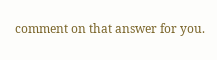comment on that answer for you.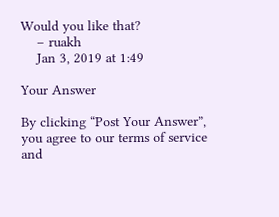Would you like that?
    – ruakh
    Jan 3, 2019 at 1:49

Your Answer

By clicking “Post Your Answer”, you agree to our terms of service and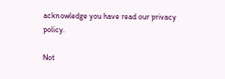acknowledge you have read our privacy policy.

Not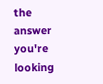the answer you're looking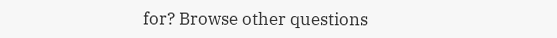for? Browse other questions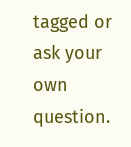tagged or ask your own question.